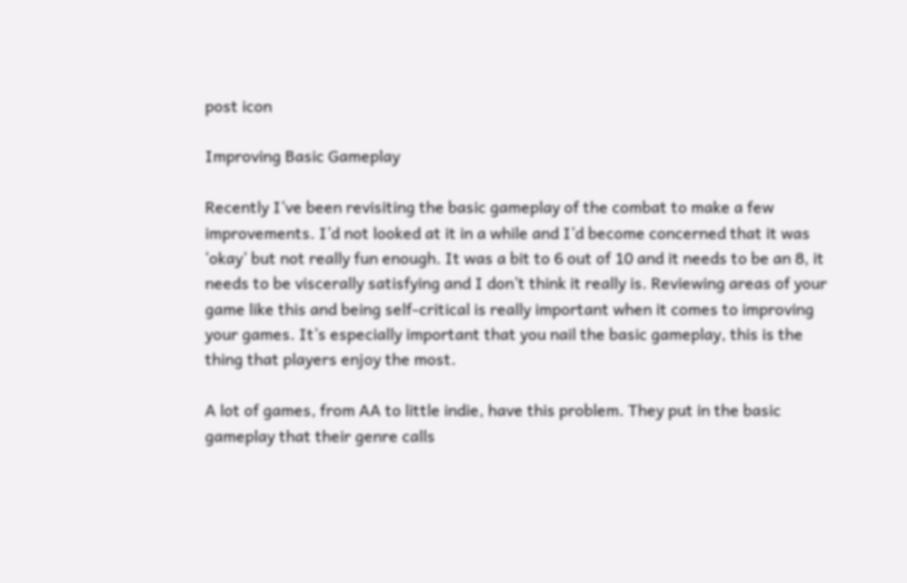post icon

Improving Basic Gameplay

Recently I’ve been revisiting the basic gameplay of the combat to make a few improvements. I’d not looked at it in a while and I’d become concerned that it was ‘okay’ but not really fun enough. It was a bit to 6 out of 10 and it needs to be an 8, it needs to be viscerally satisfying and I don’t think it really is. Reviewing areas of your game like this and being self-critical is really important when it comes to improving your games. It’s especially important that you nail the basic gameplay, this is the thing that players enjoy the most.

A lot of games, from AA to little indie, have this problem. They put in the basic gameplay that their genre calls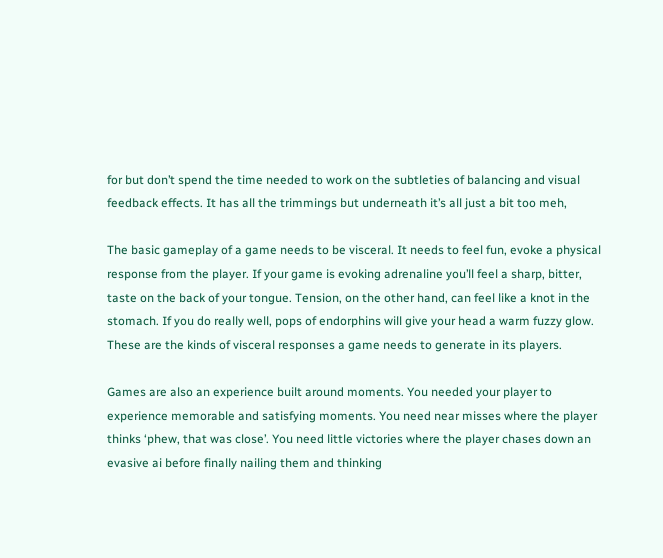for but don’t spend the time needed to work on the subtleties of balancing and visual feedback effects. It has all the trimmings but underneath it’s all just a bit too meh,

The basic gameplay of a game needs to be visceral. It needs to feel fun, evoke a physical response from the player. If your game is evoking adrenaline you’ll feel a sharp, bitter, taste on the back of your tongue. Tension, on the other hand, can feel like a knot in the stomach. If you do really well, pops of endorphins will give your head a warm fuzzy glow. These are the kinds of visceral responses a game needs to generate in its players.

Games are also an experience built around moments. You needed your player to experience memorable and satisfying moments. You need near misses where the player thinks ‘phew, that was close’. You need little victories where the player chases down an evasive ai before finally nailing them and thinking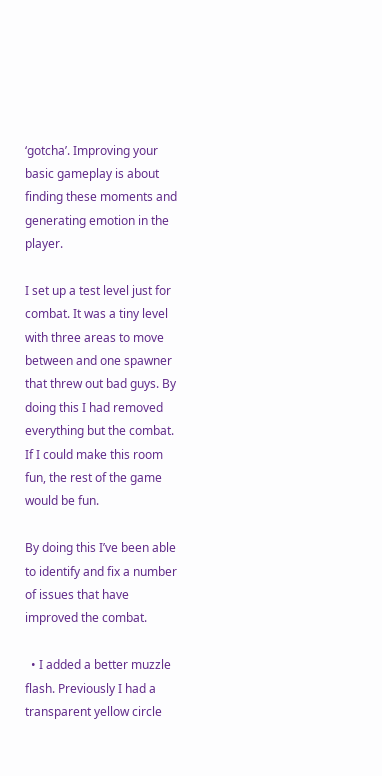‘gotcha’. Improving your basic gameplay is about finding these moments and generating emotion in the player.

I set up a test level just for combat. It was a tiny level with three areas to move between and one spawner that threw out bad guys. By doing this I had removed everything but the combat. If I could make this room fun, the rest of the game would be fun.

By doing this I’ve been able to identify and fix a number of issues that have improved the combat.

  • I added a better muzzle flash. Previously I had a transparent yellow circle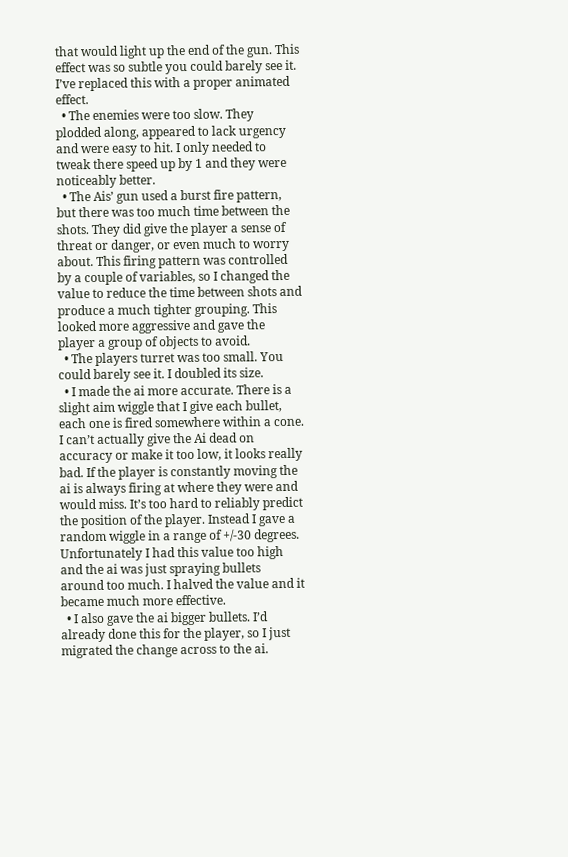that would light up the end of the gun. This effect was so subtle you could barely see it. I’ve replaced this with a proper animated effect.
  • The enemies were too slow. They plodded along, appeared to lack urgency and were easy to hit. I only needed to tweak there speed up by 1 and they were noticeably better.
  • The Ais’ gun used a burst fire pattern, but there was too much time between the shots. They did give the player a sense of threat or danger, or even much to worry about. This firing pattern was controlled by a couple of variables, so I changed the value to reduce the time between shots and produce a much tighter grouping. This looked more aggressive and gave the player a group of objects to avoid.
  • The players turret was too small. You could barely see it. I doubled its size.
  • I made the ai more accurate. There is a slight aim wiggle that I give each bullet, each one is fired somewhere within a cone. I can’t actually give the Ai dead on accuracy or make it too low, it looks really bad. If the player is constantly moving the ai is always firing at where they were and would miss. It’s too hard to reliably predict the position of the player. Instead I gave a random wiggle in a range of +/-30 degrees. Unfortunately I had this value too high and the ai was just spraying bullets around too much. I halved the value and it became much more effective.
  • I also gave the ai bigger bullets. I’d already done this for the player, so I just migrated the change across to the ai.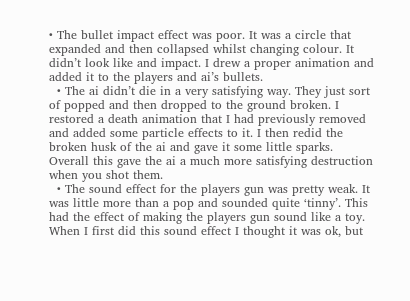• The bullet impact effect was poor. It was a circle that expanded and then collapsed whilst changing colour. It didn’t look like and impact. I drew a proper animation and added it to the players and ai’s bullets.
  • The ai didn’t die in a very satisfying way. They just sort of popped and then dropped to the ground broken. I restored a death animation that I had previously removed and added some particle effects to it. I then redid the broken husk of the ai and gave it some little sparks. Overall this gave the ai a much more satisfying destruction when you shot them.
  • The sound effect for the players gun was pretty weak. It was little more than a pop and sounded quite ‘tinny’. This had the effect of making the players gun sound like a toy. When I first did this sound effect I thought it was ok, but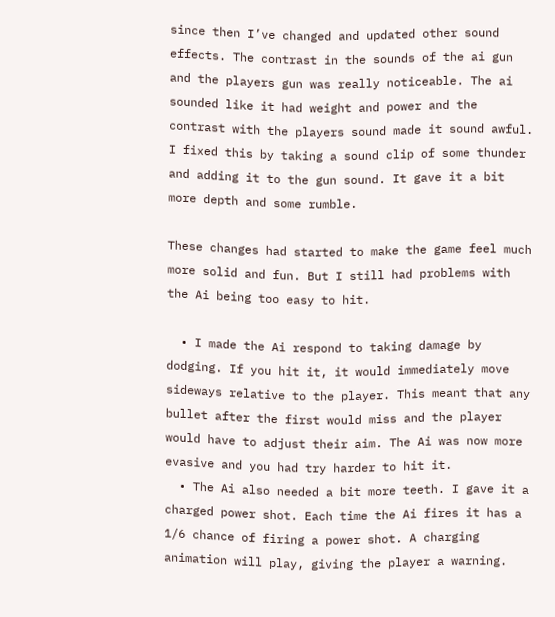since then I’ve changed and updated other sound effects. The contrast in the sounds of the ai gun and the players gun was really noticeable. The ai sounded like it had weight and power and the contrast with the players sound made it sound awful. I fixed this by taking a sound clip of some thunder and adding it to the gun sound. It gave it a bit more depth and some rumble.

These changes had started to make the game feel much more solid and fun. But I still had problems with the Ai being too easy to hit.

  • I made the Ai respond to taking damage by dodging. If you hit it, it would immediately move sideways relative to the player. This meant that any bullet after the first would miss and the player would have to adjust their aim. The Ai was now more evasive and you had try harder to hit it.
  • The Ai also needed a bit more teeth. I gave it a charged power shot. Each time the Ai fires it has a 1/6 chance of firing a power shot. A charging animation will play, giving the player a warning.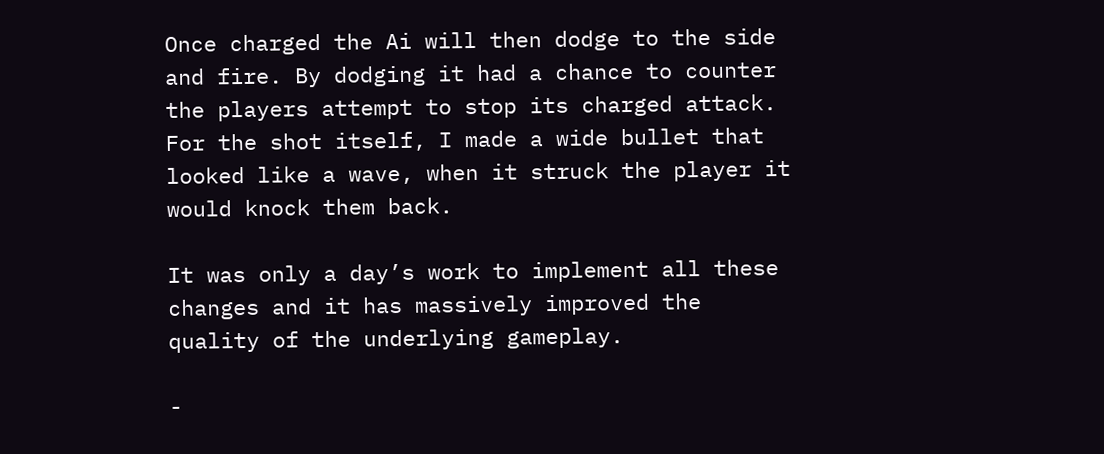Once charged the Ai will then dodge to the side and fire. By dodging it had a chance to counter the players attempt to stop its charged attack. For the shot itself, I made a wide bullet that looked like a wave, when it struck the player it would knock them back.

It was only a day’s work to implement all these changes and it has massively improved the quality of the underlying gameplay.

-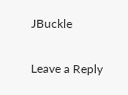JBuckle

Leave a Reply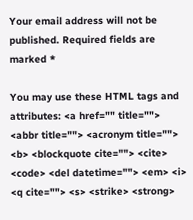Your email address will not be published. Required fields are marked *

You may use these HTML tags and attributes: <a href="" title=""> <abbr title=""> <acronym title=""> <b> <blockquote cite=""> <cite> <code> <del datetime=""> <em> <i> <q cite=""> <s> <strike> <strong>